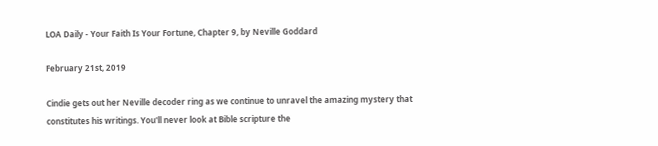LOA Daily - Your Faith Is Your Fortune, Chapter 9, by Neville Goddard

February 21st, 2019

Cindie gets out her Neville decoder ring as we continue to unravel the amazing mystery that constitutes his writings. You'll never look at Bible scripture the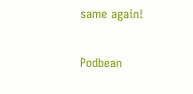same again!

Podbean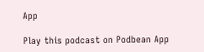App

Play this podcast on Podbean App